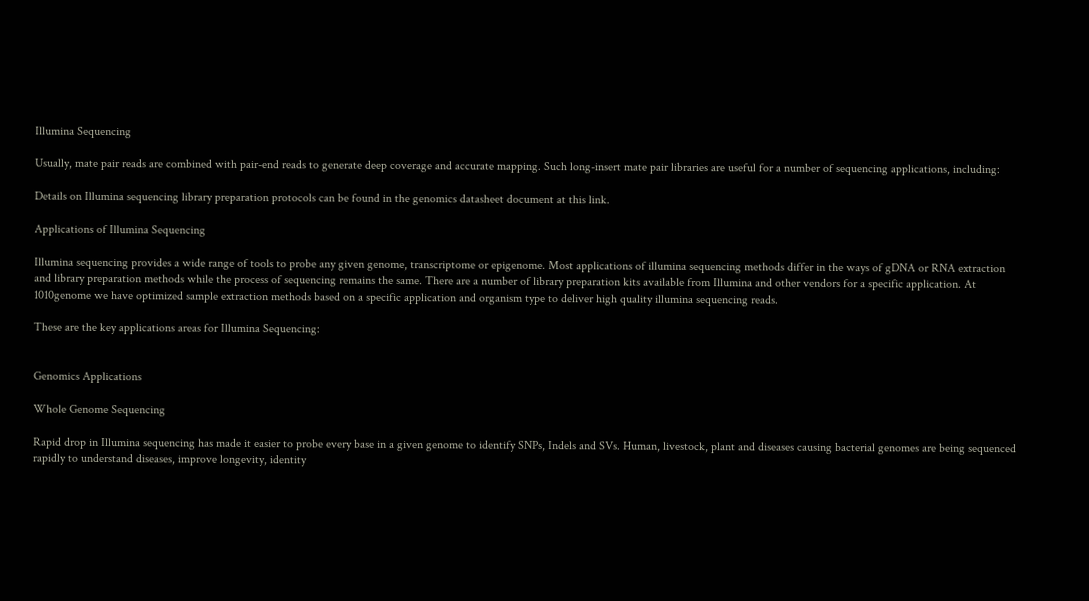Illumina Sequencing

Usually, mate pair reads are combined with pair-end reads to generate deep coverage and accurate mapping. Such long-insert mate pair libraries are useful for a number of sequencing applications, including:

Details on Illumina sequencing library preparation protocols can be found in the genomics datasheet document at this link.

Applications of Illumina Sequencing

Illumina sequencing provides a wide range of tools to probe any given genome, transcriptome or epigenome. Most applications of illumina sequencing methods differ in the ways of gDNA or RNA extraction and library preparation methods while the process of sequencing remains the same. There are a number of library preparation kits available from Illumina and other vendors for a specific application. At 1010genome we have optimized sample extraction methods based on a specific application and organism type to deliver high quality illumina sequencing reads.

These are the key applications areas for Illumina Sequencing:


Genomics Applications

Whole Genome Sequencing

Rapid drop in Illumina sequencing has made it easier to probe every base in a given genome to identify SNPs, Indels and SVs. Human, livestock, plant and diseases causing bacterial genomes are being sequenced rapidly to understand diseases, improve longevity, identity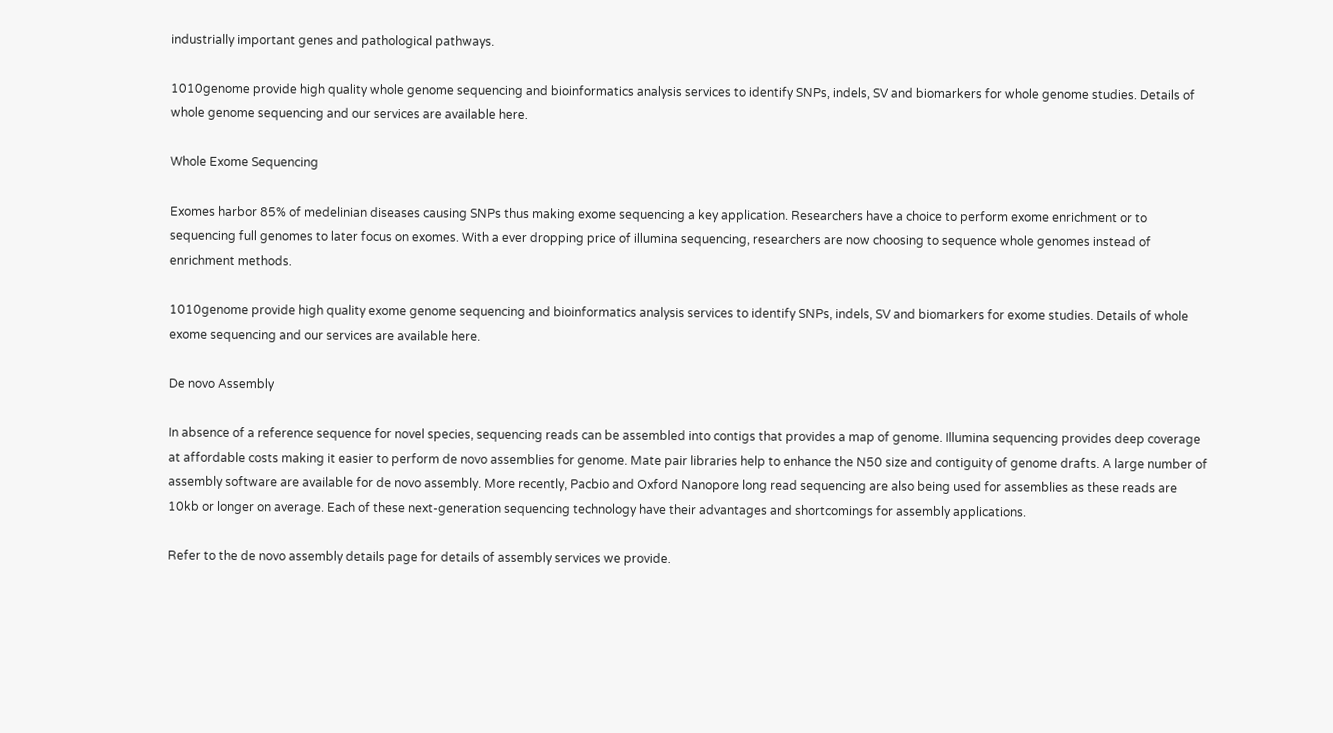industrially important genes and pathological pathways.

1010genome provide high quality whole genome sequencing and bioinformatics analysis services to identify SNPs, indels, SV and biomarkers for whole genome studies. Details of whole genome sequencing and our services are available here.

Whole Exome Sequencing

Exomes harbor 85% of medelinian diseases causing SNPs thus making exome sequencing a key application. Researchers have a choice to perform exome enrichment or to sequencing full genomes to later focus on exomes. With a ever dropping price of illumina sequencing, researchers are now choosing to sequence whole genomes instead of enrichment methods.

1010genome provide high quality exome genome sequencing and bioinformatics analysis services to identify SNPs, indels, SV and biomarkers for exome studies. Details of whole exome sequencing and our services are available here.

De novo Assembly

In absence of a reference sequence for novel species, sequencing reads can be assembled into contigs that provides a map of genome. Illumina sequencing provides deep coverage at affordable costs making it easier to perform de novo assemblies for genome. Mate pair libraries help to enhance the N50 size and contiguity of genome drafts. A large number of assembly software are available for de novo assembly. More recently, Pacbio and Oxford Nanopore long read sequencing are also being used for assemblies as these reads are 10kb or longer on average. Each of these next-generation sequencing technology have their advantages and shortcomings for assembly applications.

Refer to the de novo assembly details page for details of assembly services we provide.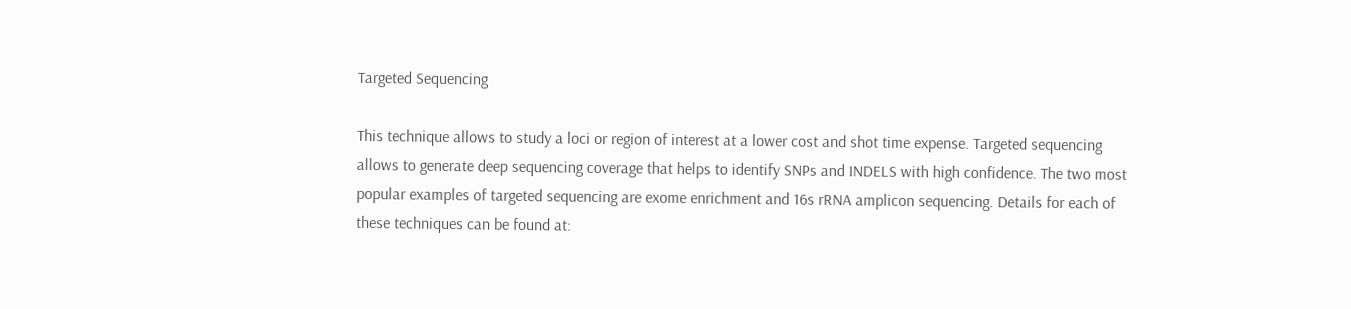Targeted Sequencing

This technique allows to study a loci or region of interest at a lower cost and shot time expense. Targeted sequencing allows to generate deep sequencing coverage that helps to identify SNPs and INDELS with high confidence. The two most popular examples of targeted sequencing are exome enrichment and 16s rRNA amplicon sequencing. Details for each of these techniques can be found at: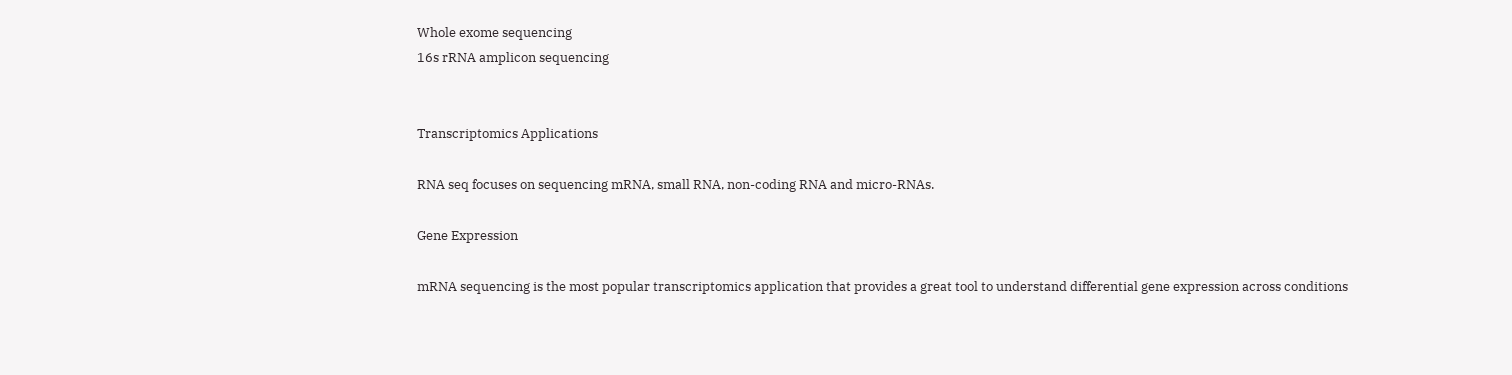Whole exome sequencing
16s rRNA amplicon sequencing


Transcriptomics Applications

RNA seq focuses on sequencing mRNA, small RNA, non-coding RNA and micro-RNAs.

Gene Expression

mRNA sequencing is the most popular transcriptomics application that provides a great tool to understand differential gene expression across conditions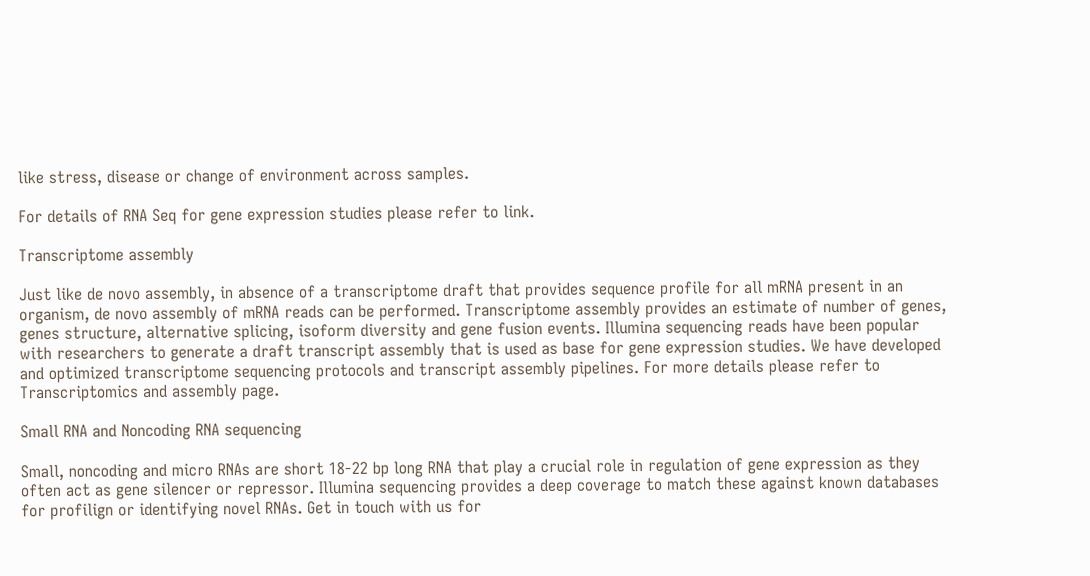like stress, disease or change of environment across samples.

For details of RNA Seq for gene expression studies please refer to link.

Transcriptome assembly

Just like de novo assembly, in absence of a transcriptome draft that provides sequence profile for all mRNA present in an organism, de novo assembly of mRNA reads can be performed. Transcriptome assembly provides an estimate of number of genes, genes structure, alternative splicing, isoform diversity and gene fusion events. Illumina sequencing reads have been popular with researchers to generate a draft transcript assembly that is used as base for gene expression studies. We have developed and optimized transcriptome sequencing protocols and transcript assembly pipelines. For more details please refer to Transcriptomics and assembly page.

Small RNA and Noncoding RNA sequencing

Small, noncoding and micro RNAs are short 18-22 bp long RNA that play a crucial role in regulation of gene expression as they often act as gene silencer or repressor. Illumina sequencing provides a deep coverage to match these against known databases for profilign or identifying novel RNAs. Get in touch with us for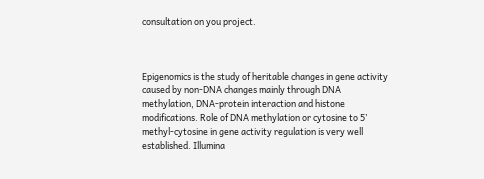consultation on you project.



Epigenomics is the study of heritable changes in gene activity caused by non-DNA changes mainly through DNA methylation, DNA-protein interaction and histone modifications. Role of DNA methylation or cytosine to 5’ methyl-cytosine in gene activity regulation is very well established. Illumina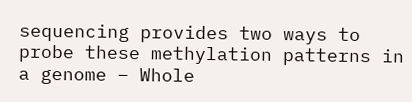sequencing provides two ways to probe these methylation patterns in a genome – Whole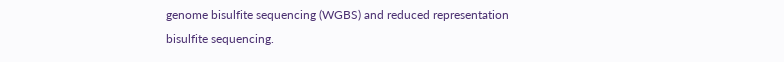genome bisulfite sequencing (WGBS) and reduced representation bisulfite sequencing.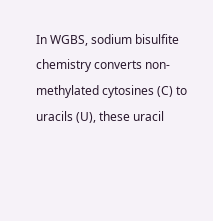In WGBS, sodium bisulfite chemistry converts non-methylated cytosines (C) to uracils (U), these uracil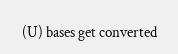(U) bases get converted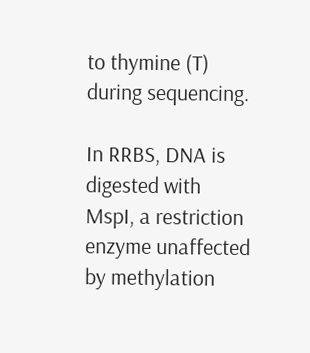to thymine (T) during sequencing.

In RRBS, DNA is digested with MspI, a restriction enzyme unaffected by methylation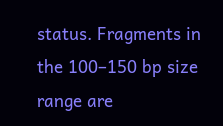status. Fragments in the 100–150 bp size range are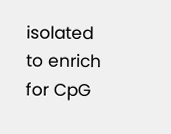isolated to enrich for CpG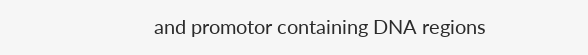and promotor containing DNA regions